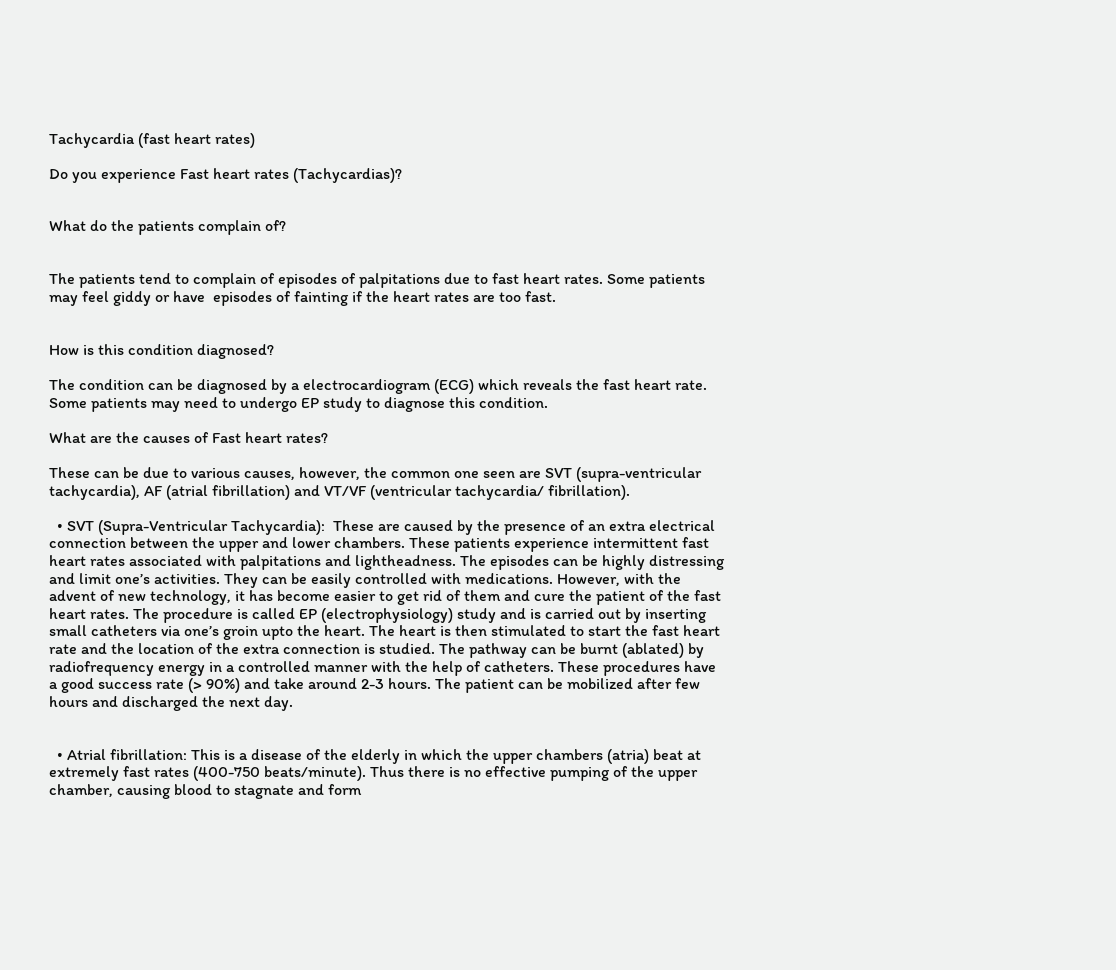Tachycardia (fast heart rates)

Do you experience Fast heart rates (Tachycardias)?


What do the patients complain of?


The patients tend to complain of episodes of palpitations due to fast heart rates. Some patients may feel giddy or have  episodes of fainting if the heart rates are too fast.


How is this condition diagnosed?

The condition can be diagnosed by a electrocardiogram (ECG) which reveals the fast heart rate. Some patients may need to undergo EP study to diagnose this condition.

What are the causes of Fast heart rates?

These can be due to various causes, however, the common one seen are SVT (supra-ventricular tachycardia), AF (atrial fibrillation) and VT/VF (ventricular tachycardia/ fibrillation).

  • SVT (Supra-Ventricular Tachycardia):  These are caused by the presence of an extra electrical connection between the upper and lower chambers. These patients experience intermittent fast heart rates associated with palpitations and lightheadness. The episodes can be highly distressing and limit one’s activities. They can be easily controlled with medications. However, with the advent of new technology, it has become easier to get rid of them and cure the patient of the fast heart rates. The procedure is called EP (electrophysiology) study and is carried out by inserting small catheters via one’s groin upto the heart. The heart is then stimulated to start the fast heart rate and the location of the extra connection is studied. The pathway can be burnt (ablated) by radiofrequency energy in a controlled manner with the help of catheters. These procedures have a good success rate (> 90%) and take around 2-3 hours. The patient can be mobilized after few hours and discharged the next day.


  • Atrial fibrillation: This is a disease of the elderly in which the upper chambers (atria) beat at extremely fast rates (400-750 beats/minute). Thus there is no effective pumping of the upper chamber, causing blood to stagnate and form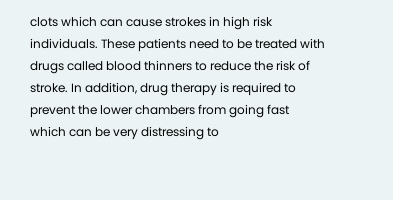clots which can cause strokes in high risk individuals. These patients need to be treated with drugs called blood thinners to reduce the risk of stroke. In addition, drug therapy is required to prevent the lower chambers from going fast which can be very distressing to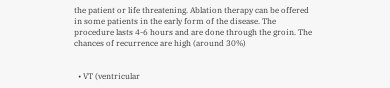the patient or life threatening. Ablation therapy can be offered in some patients in the early form of the disease. The procedure lasts 4-6 hours and are done through the groin. The chances of recurrence are high (around 30%)


  • VT (ventricular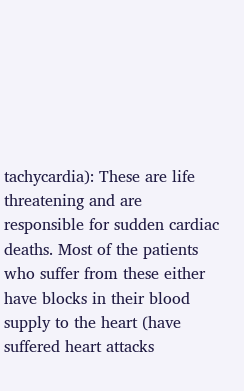tachycardia): These are life threatening and are responsible for sudden cardiac deaths. Most of the patients who suffer from these either have blocks in their blood supply to the heart (have suffered heart attacks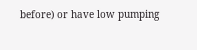before) or have low pumping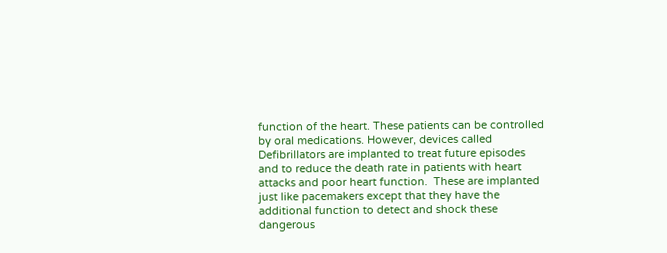function of the heart. These patients can be controlled by oral medications. However, devices called Defibrillators are implanted to treat future episodes and to reduce the death rate in patients with heart attacks and poor heart function.  These are implanted just like pacemakers except that they have the additional function to detect and shock these dangerous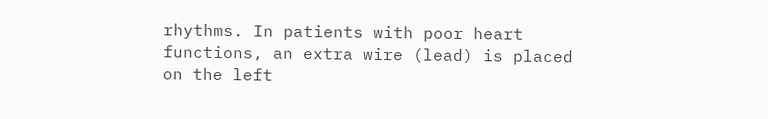rhythms. In patients with poor heart functions, an extra wire (lead) is placed on the left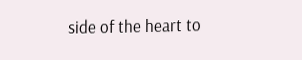side of the heart to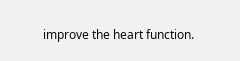improve the heart function.